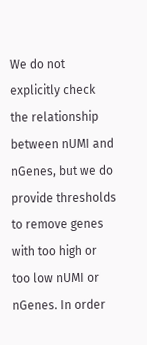We do not explicitly check the relationship between nUMI and nGenes, but we do provide thresholds to remove genes with too high or too low nUMI or nGenes. In order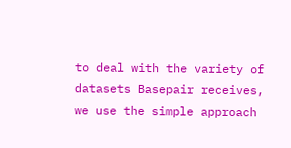to deal with the variety of datasets Basepair receives, we use the simple approach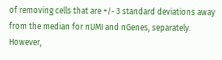of removing cells that are +/- 3 standard deviations away from the median for nUMI and nGenes, separately. However,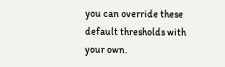you can override these default thresholds with your own.